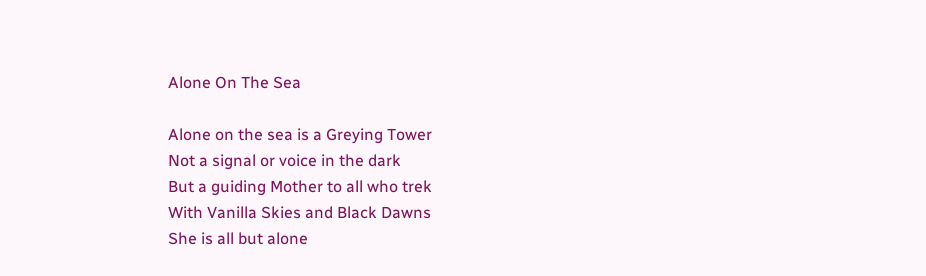Alone On The Sea

Alone on the sea is a Greying Tower
Not a signal or voice in the dark
But a guiding Mother to all who trek
With Vanilla Skies and Black Dawns
She is all but alone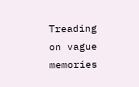Treading on vague memories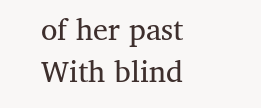of her past
With blind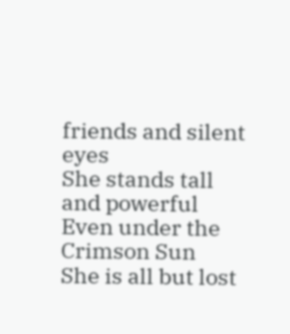friends and silent eyes
She stands tall and powerful
Even under the Crimson Sun
She is all but lost